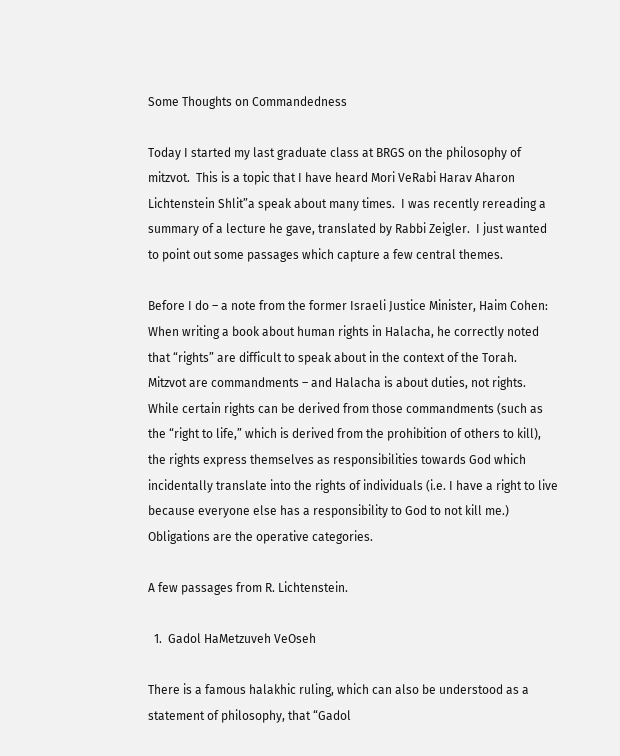Some Thoughts on Commandedness

Today I started my last graduate class at BRGS on the philosophy of mitzvot.  This is a topic that I have heard Mori VeRabi Harav Aharon Lichtenstein Shlit”a speak about many times.  I was recently rereading a summary of a lecture he gave, translated by Rabbi Zeigler.  I just wanted to point out some passages which capture a few central themes.

Before I do – a note from the former Israeli Justice Minister, Haim Cohen:  When writing a book about human rights in Halacha, he correctly noted that “rights” are difficult to speak about in the context of the Torah.  Mitzvot are commandments – and Halacha is about duties, not rights.  While certain rights can be derived from those commandments (such as the “right to life,” which is derived from the prohibition of others to kill), the rights express themselves as responsibilities towards God which incidentally translate into the rights of individuals (i.e. I have a right to live because everyone else has a responsibility to God to not kill me.)  Obligations are the operative categories.

A few passages from R. Lichtenstein.

  1.  Gadol HaMetzuveh VeOseh

There is a famous halakhic ruling, which can also be understood as a statement of philosophy, that “Gadol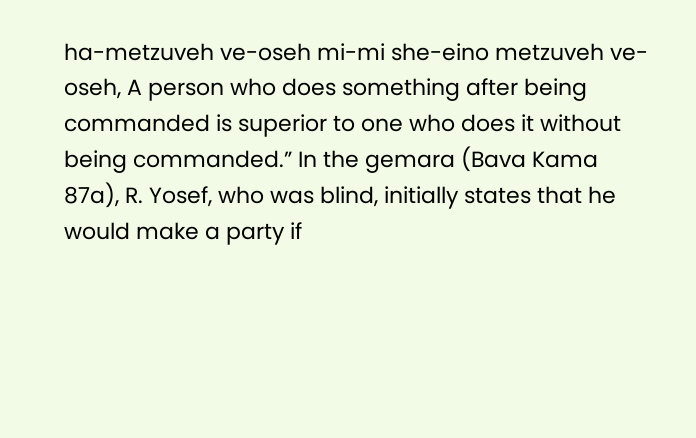ha-metzuveh ve-oseh mi-mi she-eino metzuveh ve-oseh, A person who does something after being commanded is superior to one who does it without being commanded.” In the gemara (Bava Kama 87a), R. Yosef, who was blind, initially states that he would make a party if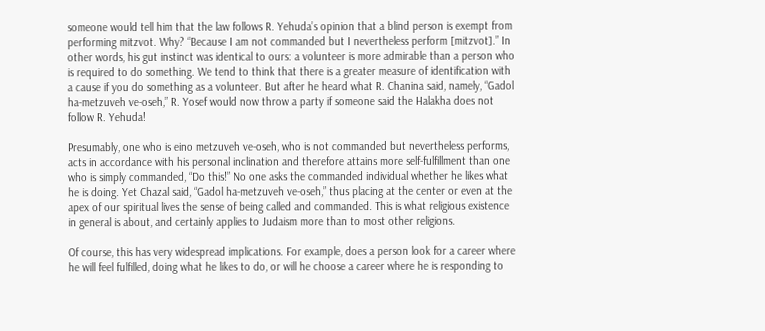someone would tell him that the law follows R. Yehuda’s opinion that a blind person is exempt from performing mitzvot. Why? “Because I am not commanded but I nevertheless perform [mitzvot].” In other words, his gut instinct was identical to ours: a volunteer is more admirable than a person who is required to do something. We tend to think that there is a greater measure of identification with a cause if you do something as a volunteer. But after he heard what R. Chanina said, namely, “Gadol ha-metzuveh ve-oseh,” R. Yosef would now throw a party if someone said the Halakha does not follow R. Yehuda!

Presumably, one who is eino metzuveh ve-oseh, who is not commanded but nevertheless performs, acts in accordance with his personal inclination and therefore attains more self-fulfillment than one who is simply commanded, “Do this!” No one asks the commanded individual whether he likes what he is doing. Yet Chazal said, “Gadol ha-metzuveh ve-oseh,” thus placing at the center or even at the apex of our spiritual lives the sense of being called and commanded. This is what religious existence in general is about, and certainly applies to Judaism more than to most other religions.

Of course, this has very widespread implications. For example, does a person look for a career where he will feel fulfilled, doing what he likes to do, or will he choose a career where he is responding to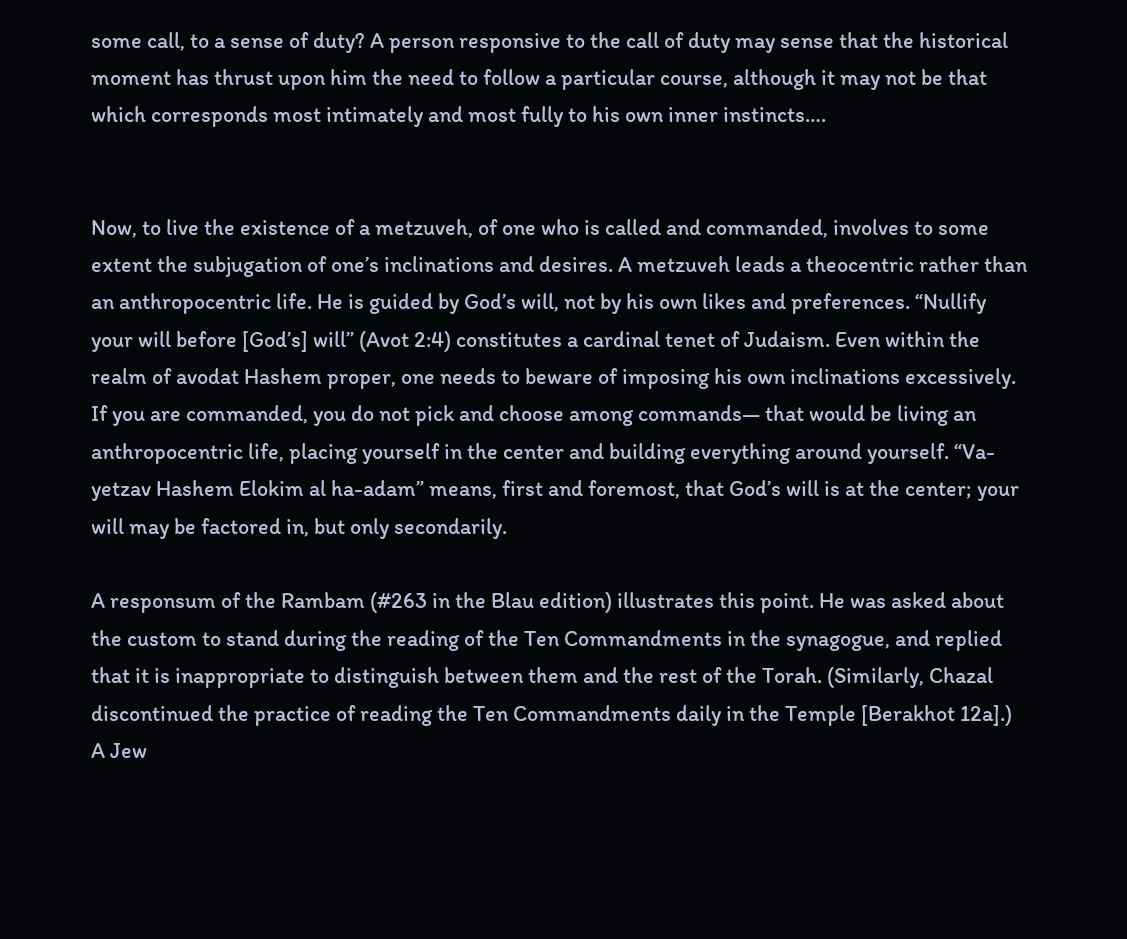some call, to a sense of duty? A person responsive to the call of duty may sense that the historical moment has thrust upon him the need to follow a particular course, although it may not be that which corresponds most intimately and most fully to his own inner instincts….


Now, to live the existence of a metzuveh, of one who is called and commanded, involves to some extent the subjugation of one’s inclinations and desires. A metzuveh leads a theocentric rather than an anthropocentric life. He is guided by God’s will, not by his own likes and preferences. “Nullify your will before [God’s] will” (Avot 2:4) constitutes a cardinal tenet of Judaism. Even within the realm of avodat Hashem proper, one needs to beware of imposing his own inclinations excessively. If you are commanded, you do not pick and choose among commands— that would be living an anthropocentric life, placing yourself in the center and building everything around yourself. “Va-yetzav Hashem Elokim al ha-adam” means, first and foremost, that God’s will is at the center; your will may be factored in, but only secondarily.

A responsum of the Rambam (#263 in the Blau edition) illustrates this point. He was asked about the custom to stand during the reading of the Ten Commandments in the synagogue, and replied that it is inappropriate to distinguish between them and the rest of the Torah. (Similarly, Chazal discontinued the practice of reading the Ten Commandments daily in the Temple [Berakhot 12a].) A Jew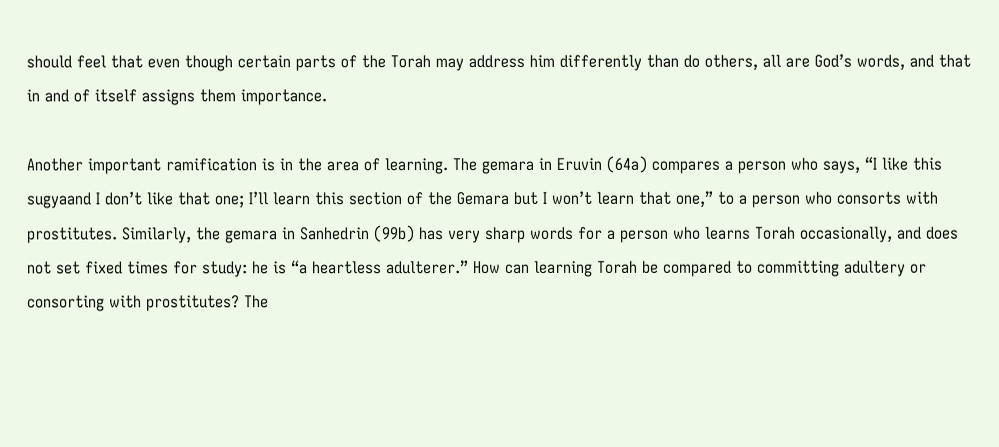should feel that even though certain parts of the Torah may address him differently than do others, all are God’s words, and that in and of itself assigns them importance.

Another important ramification is in the area of learning. The gemara in Eruvin (64a) compares a person who says, “I like this sugyaand I don’t like that one; I’ll learn this section of the Gemara but I won’t learn that one,” to a person who consorts with prostitutes. Similarly, the gemara in Sanhedrin (99b) has very sharp words for a person who learns Torah occasionally, and does not set fixed times for study: he is “a heartless adulterer.” How can learning Torah be compared to committing adultery or consorting with prostitutes? The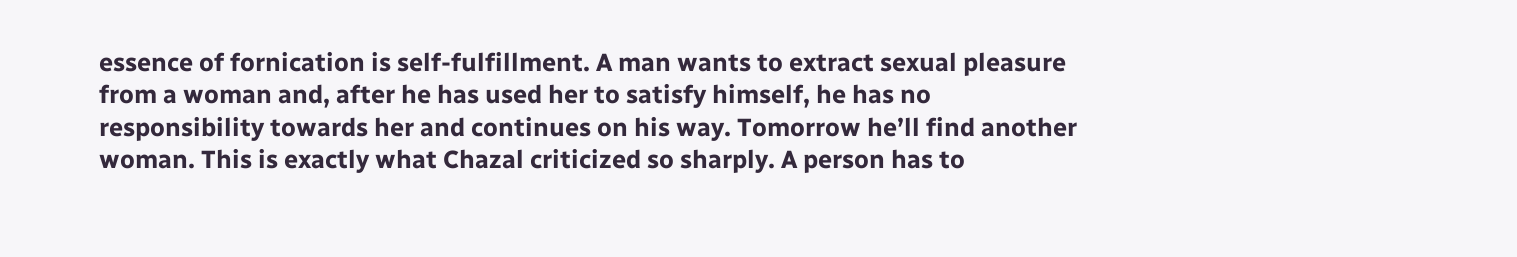essence of fornication is self-fulfillment. A man wants to extract sexual pleasure from a woman and, after he has used her to satisfy himself, he has no responsibility towards her and continues on his way. Tomorrow he’ll find another woman. This is exactly what Chazal criticized so sharply. A person has to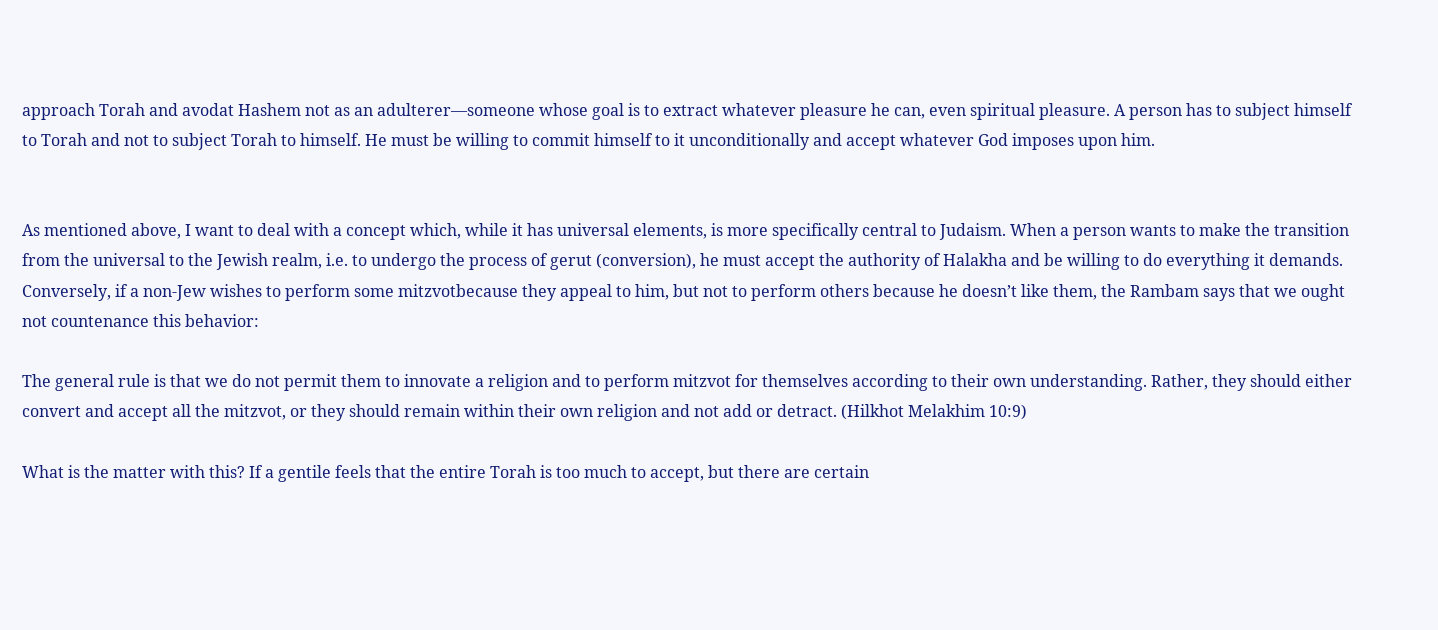approach Torah and avodat Hashem not as an adulterer—someone whose goal is to extract whatever pleasure he can, even spiritual pleasure. A person has to subject himself to Torah and not to subject Torah to himself. He must be willing to commit himself to it unconditionally and accept whatever God imposes upon him.


As mentioned above, I want to deal with a concept which, while it has universal elements, is more specifically central to Judaism. When a person wants to make the transition from the universal to the Jewish realm, i.e. to undergo the process of gerut (conversion), he must accept the authority of Halakha and be willing to do everything it demands. Conversely, if a non-Jew wishes to perform some mitzvotbecause they appeal to him, but not to perform others because he doesn’t like them, the Rambam says that we ought not countenance this behavior:

The general rule is that we do not permit them to innovate a religion and to perform mitzvot for themselves according to their own understanding. Rather, they should either convert and accept all the mitzvot, or they should remain within their own religion and not add or detract. (Hilkhot Melakhim 10:9)

What is the matter with this? If a gentile feels that the entire Torah is too much to accept, but there are certain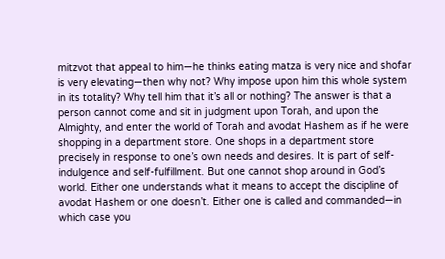mitzvot that appeal to him—he thinks eating matza is very nice and shofar is very elevating—then why not? Why impose upon him this whole system in its totality? Why tell him that it’s all or nothing? The answer is that a person cannot come and sit in judgment upon Torah, and upon the Almighty, and enter the world of Torah and avodat Hashem as if he were shopping in a department store. One shops in a department store precisely in response to one’s own needs and desires. It is part of self-indulgence and self-fulfillment. But one cannot shop around in God’s world. Either one understands what it means to accept the discipline of avodat Hashem or one doesn’t. Either one is called and commanded—in which case you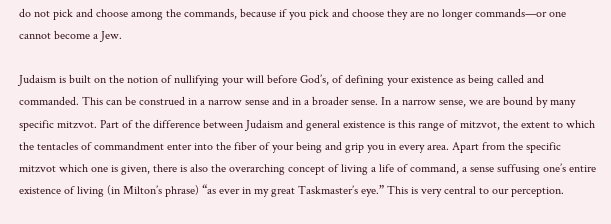do not pick and choose among the commands, because if you pick and choose they are no longer commands—or one cannot become a Jew.

Judaism is built on the notion of nullifying your will before God’s, of defining your existence as being called and commanded. This can be construed in a narrow sense and in a broader sense. In a narrow sense, we are bound by many specific mitzvot. Part of the difference between Judaism and general existence is this range of mitzvot, the extent to which the tentacles of commandment enter into the fiber of your being and grip you in every area. Apart from the specific mitzvot which one is given, there is also the overarching concept of living a life of command, a sense suffusing one’s entire existence of living (in Milton’s phrase) “as ever in my great Taskmaster’s eye.” This is very central to our perception.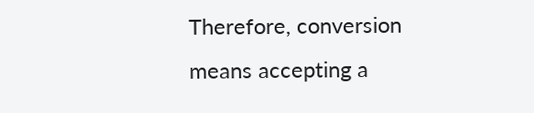Therefore, conversion means accepting a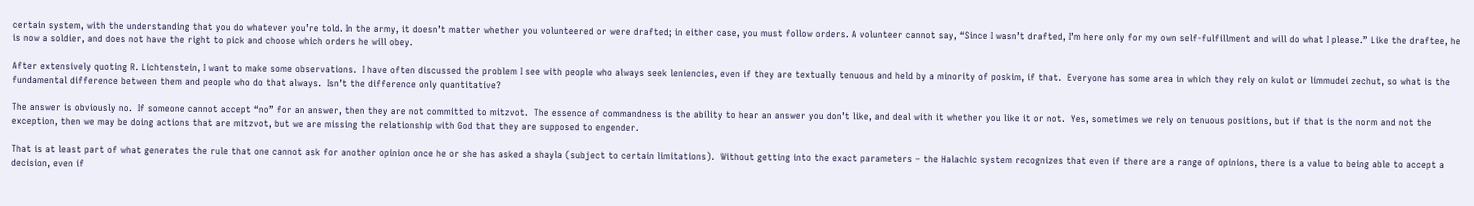certain system, with the understanding that you do whatever you’re told. In the army, it doesn’t matter whether you volunteered or were drafted; in either case, you must follow orders. A volunteer cannot say, “Since I wasn’t drafted, I’m here only for my own self-fulfillment and will do what I please.” Like the draftee, he is now a soldier, and does not have the right to pick and choose which orders he will obey.

After extensively quoting R. Lichtenstein, I want to make some observations.  I have often discussed the problem I see with people who always seek leniencies, even if they are textually tenuous and held by a minority of poskim, if that.  Everyone has some area in which they rely on kulot or limmudei zechut, so what is the fundamental difference between them and people who do that always.  Isn’t the difference only quantitative?

The answer is obviously no.  If someone cannot accept “no” for an answer, then they are not committed to mitzvot.  The essence of commandness is the ability to hear an answer you don’t like, and deal with it whether you like it or not.  Yes, sometimes we rely on tenuous positions, but if that is the norm and not the exception, then we may be doing actions that are mitzvot, but we are missing the relationship with God that they are supposed to engender.

That is at least part of what generates the rule that one cannot ask for another opinion once he or she has asked a shayla (subject to certain limitations).  Without getting into the exact parameters – the Halachic system recognizes that even if there are a range of opinions, there is a value to being able to accept a decision, even if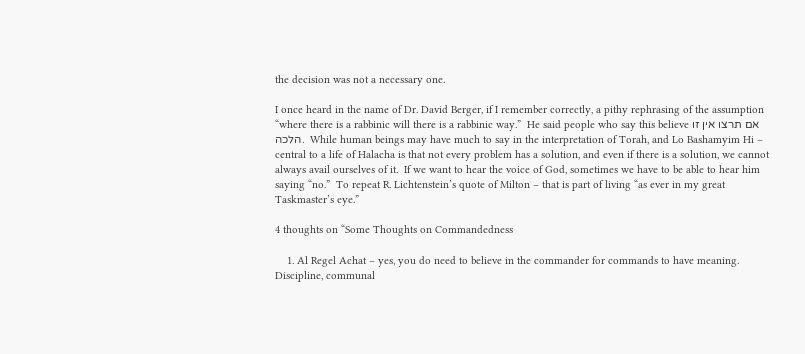the decision was not a necessary one.

I once heard in the name of Dr. David Berger, if I remember correctly, a pithy rephrasing of the assumption “where there is a rabbinic will there is a rabbinic way.”  He said people who say this believe אם תרצו אין זו הלכה.  While human beings may have much to say in the interpretation of Torah, and Lo Bashamyim Hi – central to a life of Halacha is that not every problem has a solution, and even if there is a solution, we cannot always avail ourselves of it.  If we want to hear the voice of God, sometimes we have to be able to hear him saying “no.”  To repeat R. Lichtenstein’s quote of Milton – that is part of living “as ever in my great Taskmaster’s eye.”

4 thoughts on “Some Thoughts on Commandedness

    1. Al Regel Achat – yes, you do need to believe in the commander for commands to have meaning. Discipline, communal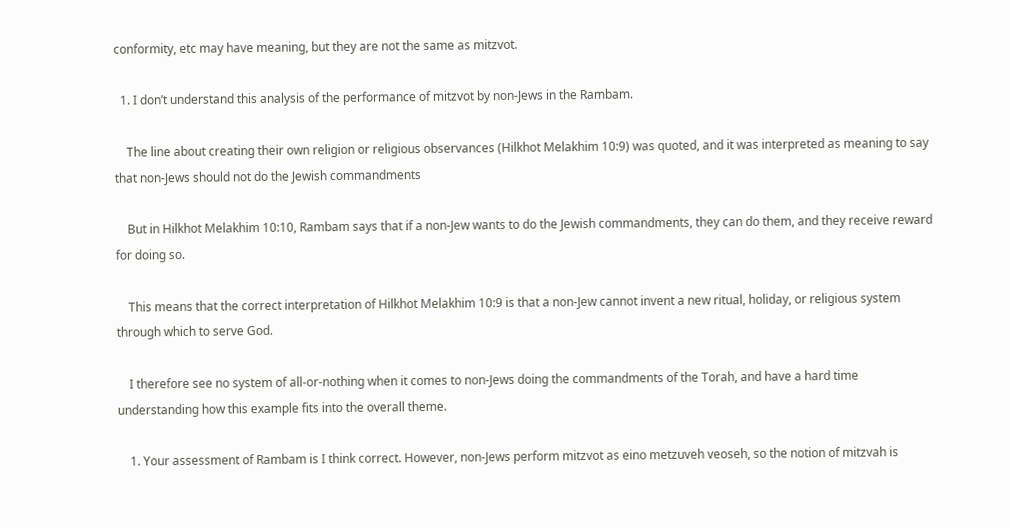conformity, etc may have meaning, but they are not the same as mitzvot.

  1. I don’t understand this analysis of the performance of mitzvot by non-Jews in the Rambam.

    The line about creating their own religion or religious observances (Hilkhot Melakhim 10:9) was quoted, and it was interpreted as meaning to say that non-Jews should not do the Jewish commandments

    But in Hilkhot Melakhim 10:10, Rambam says that if a non-Jew wants to do the Jewish commandments, they can do them, and they receive reward for doing so.

    This means that the correct interpretation of Hilkhot Melakhim 10:9 is that a non-Jew cannot invent a new ritual, holiday, or religious system through which to serve God.

    I therefore see no system of all-or-nothing when it comes to non-Jews doing the commandments of the Torah, and have a hard time understanding how this example fits into the overall theme.

    1. Your assessment of Rambam is I think correct. However, non-Jews perform mitzvot as eino metzuveh veoseh, so the notion of mitzvah is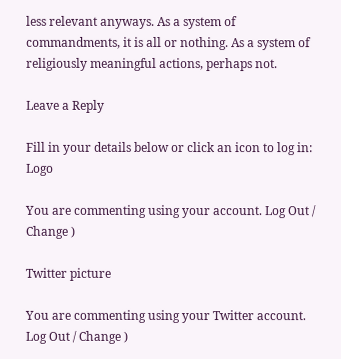less relevant anyways. As a system of commandments, it is all or nothing. As a system of religiously meaningful actions, perhaps not.

Leave a Reply

Fill in your details below or click an icon to log in: Logo

You are commenting using your account. Log Out / Change )

Twitter picture

You are commenting using your Twitter account. Log Out / Change )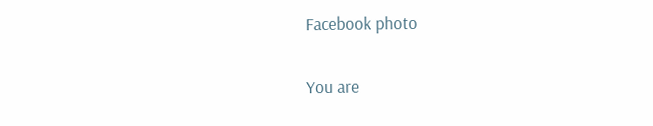Facebook photo

You are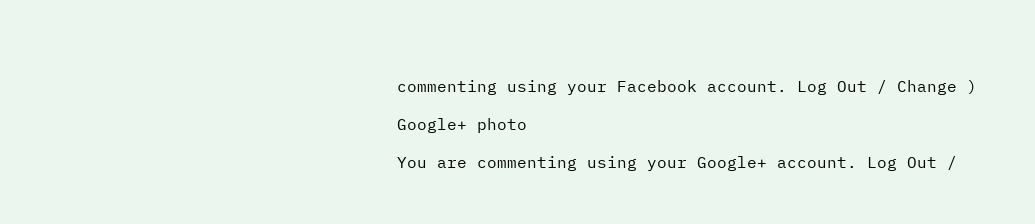commenting using your Facebook account. Log Out / Change )

Google+ photo

You are commenting using your Google+ account. Log Out /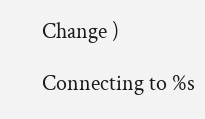Change )

Connecting to %s